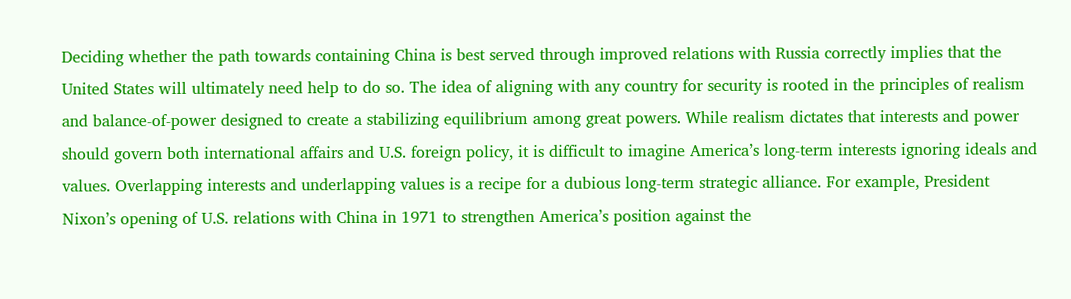Deciding whether the path towards containing China is best served through improved relations with Russia correctly implies that the United States will ultimately need help to do so. The idea of aligning with any country for security is rooted in the principles of realism and balance-of-power designed to create a stabilizing equilibrium among great powers. While realism dictates that interests and power should govern both international affairs and U.S. foreign policy, it is difficult to imagine America’s long-term interests ignoring ideals and values. Overlapping interests and underlapping values is a recipe for a dubious long-term strategic alliance. For example, President Nixon’s opening of U.S. relations with China in 1971 to strengthen America’s position against the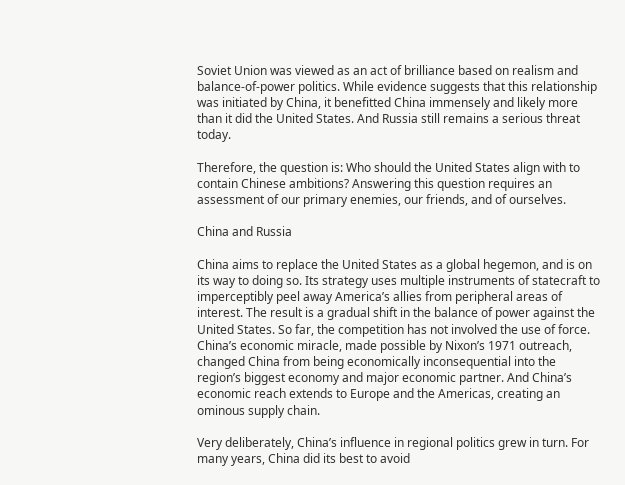Soviet Union was viewed as an act of brilliance based on realism and balance-of-power politics. While evidence suggests that this relationship was initiated by China, it benefitted China immensely and likely more than it did the United States. And Russia still remains a serious threat today.

Therefore, the question is: Who should the United States align with to contain Chinese ambitions? Answering this question requires an assessment of our primary enemies, our friends, and of ourselves.

China and Russia

China aims to replace the United States as a global hegemon, and is on its way to doing so. Its strategy uses multiple instruments of statecraft to imperceptibly peel away America’s allies from peripheral areas of interest. The result is a gradual shift in the balance of power against the United States. So far, the competition has not involved the use of force. China’s economic miracle, made possible by Nixon’s 1971 outreach, changed China from being economically inconsequential into the region’s biggest economy and major economic partner. And China’s economic reach extends to Europe and the Americas, creating an ominous supply chain.

Very deliberately, China’s influence in regional politics grew in turn. For many years, China did its best to avoid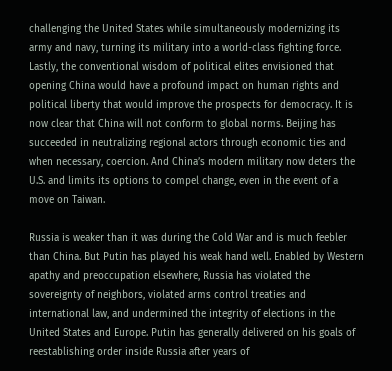challenging the United States while simultaneously modernizing its army and navy, turning its military into a world-class fighting force. Lastly, the conventional wisdom of political elites envisioned that opening China would have a profound impact on human rights and political liberty that would improve the prospects for democracy. It is now clear that China will not conform to global norms. Beijing has succeeded in neutralizing regional actors through economic ties and when necessary, coercion. And China’s modern military now deters the U.S. and limits its options to compel change, even in the event of a move on Taiwan.

Russia is weaker than it was during the Cold War and is much feebler than China. But Putin has played his weak hand well. Enabled by Western apathy and preoccupation elsewhere, Russia has violated the sovereignty of neighbors, violated arms control treaties and international law, and undermined the integrity of elections in the United States and Europe. Putin has generally delivered on his goals of reestablishing order inside Russia after years of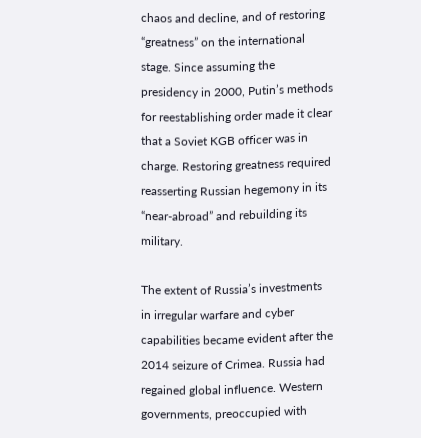chaos and decline, and of restoring “greatness” on the international stage. Since assuming the presidency in 2000, Putin’s methods for reestablishing order made it clear that a Soviet KGB officer was in charge. Restoring greatness required reasserting Russian hegemony in its “near-abroad” and rebuilding its military.

The extent of Russia’s investments in irregular warfare and cyber capabilities became evident after the 2014 seizure of Crimea. Russia had regained global influence. Western governments, preoccupied with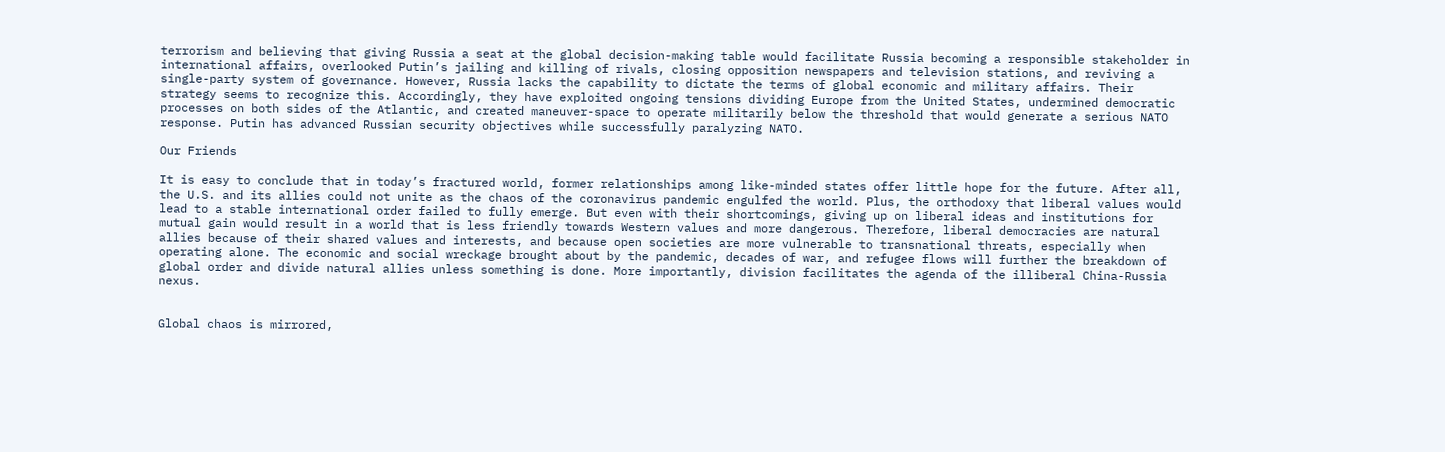terrorism and believing that giving Russia a seat at the global decision-making table would facilitate Russia becoming a responsible stakeholder in international affairs, overlooked Putin’s jailing and killing of rivals, closing opposition newspapers and television stations, and reviving a single-party system of governance. However, Russia lacks the capability to dictate the terms of global economic and military affairs. Their strategy seems to recognize this. Accordingly, they have exploited ongoing tensions dividing Europe from the United States, undermined democratic processes on both sides of the Atlantic, and created maneuver-space to operate militarily below the threshold that would generate a serious NATO response. Putin has advanced Russian security objectives while successfully paralyzing NATO.

Our Friends

It is easy to conclude that in today’s fractured world, former relationships among like-minded states offer little hope for the future. After all, the U.S. and its allies could not unite as the chaos of the coronavirus pandemic engulfed the world. Plus, the orthodoxy that liberal values would lead to a stable international order failed to fully emerge. But even with their shortcomings, giving up on liberal ideas and institutions for mutual gain would result in a world that is less friendly towards Western values and more dangerous. Therefore, liberal democracies are natural allies because of their shared values and interests, and because open societies are more vulnerable to transnational threats, especially when operating alone. The economic and social wreckage brought about by the pandemic, decades of war, and refugee flows will further the breakdown of global order and divide natural allies unless something is done. More importantly, division facilitates the agenda of the illiberal China-Russia nexus.


Global chaos is mirrored,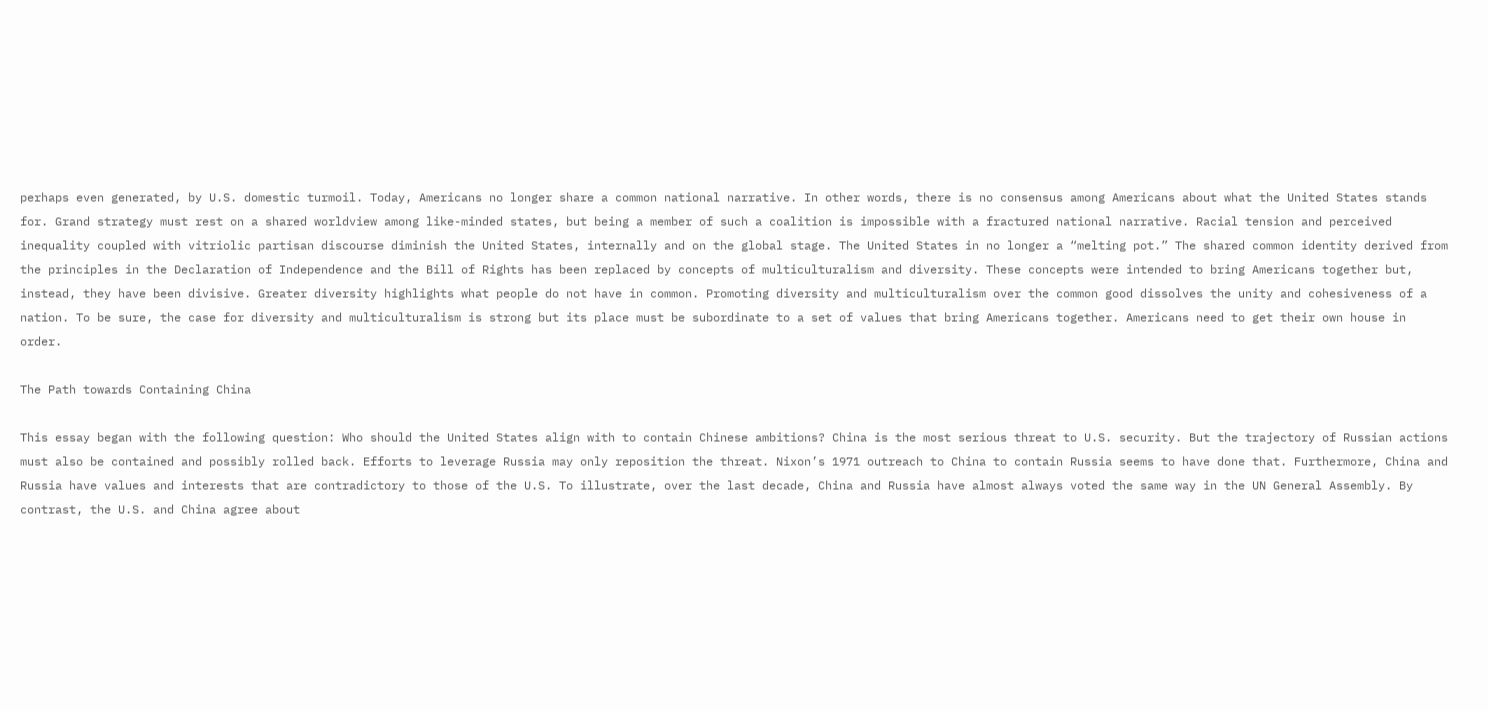perhaps even generated, by U.S. domestic turmoil. Today, Americans no longer share a common national narrative. In other words, there is no consensus among Americans about what the United States stands for. Grand strategy must rest on a shared worldview among like-minded states, but being a member of such a coalition is impossible with a fractured national narrative. Racial tension and perceived inequality coupled with vitriolic partisan discourse diminish the United States, internally and on the global stage. The United States in no longer a “melting pot.” The shared common identity derived from the principles in the Declaration of Independence and the Bill of Rights has been replaced by concepts of multiculturalism and diversity. These concepts were intended to bring Americans together but, instead, they have been divisive. Greater diversity highlights what people do not have in common. Promoting diversity and multiculturalism over the common good dissolves the unity and cohesiveness of a nation. To be sure, the case for diversity and multiculturalism is strong but its place must be subordinate to a set of values that bring Americans together. Americans need to get their own house in order.

The Path towards Containing China

This essay began with the following question: Who should the United States align with to contain Chinese ambitions? China is the most serious threat to U.S. security. But the trajectory of Russian actions must also be contained and possibly rolled back. Efforts to leverage Russia may only reposition the threat. Nixon’s 1971 outreach to China to contain Russia seems to have done that. Furthermore, China and Russia have values and interests that are contradictory to those of the U.S. To illustrate, over the last decade, China and Russia have almost always voted the same way in the UN General Assembly. By contrast, the U.S. and China agree about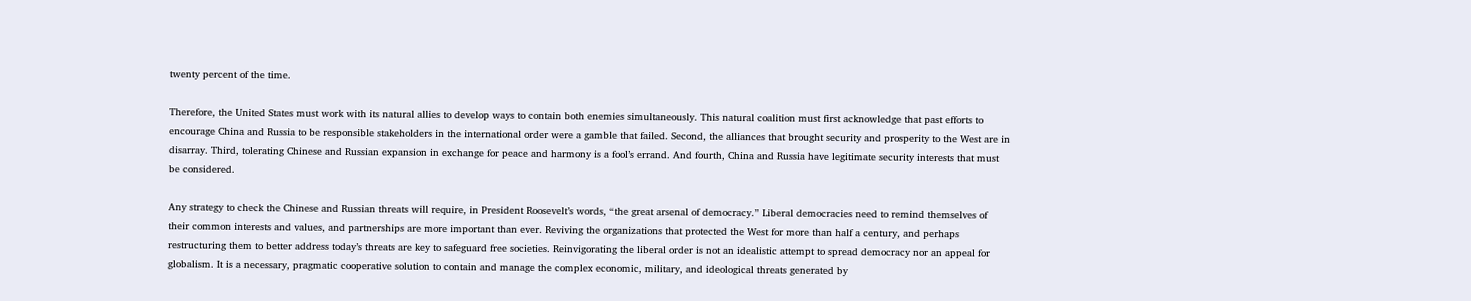twenty percent of the time.

Therefore, the United States must work with its natural allies to develop ways to contain both enemies simultaneously. This natural coalition must first acknowledge that past efforts to encourage China and Russia to be responsible stakeholders in the international order were a gamble that failed. Second, the alliances that brought security and prosperity to the West are in disarray. Third, tolerating Chinese and Russian expansion in exchange for peace and harmony is a fool’s errand. And fourth, China and Russia have legitimate security interests that must be considered.

Any strategy to check the Chinese and Russian threats will require, in President Roosevelt’s words, “the great arsenal of democracy.” Liberal democracies need to remind themselves of their common interests and values, and partnerships are more important than ever. Reviving the organizations that protected the West for more than half a century, and perhaps restructuring them to better address today’s threats are key to safeguard free societies. Reinvigorating the liberal order is not an idealistic attempt to spread democracy nor an appeal for globalism. It is a necessary, pragmatic cooperative solution to contain and manage the complex economic, military, and ideological threats generated by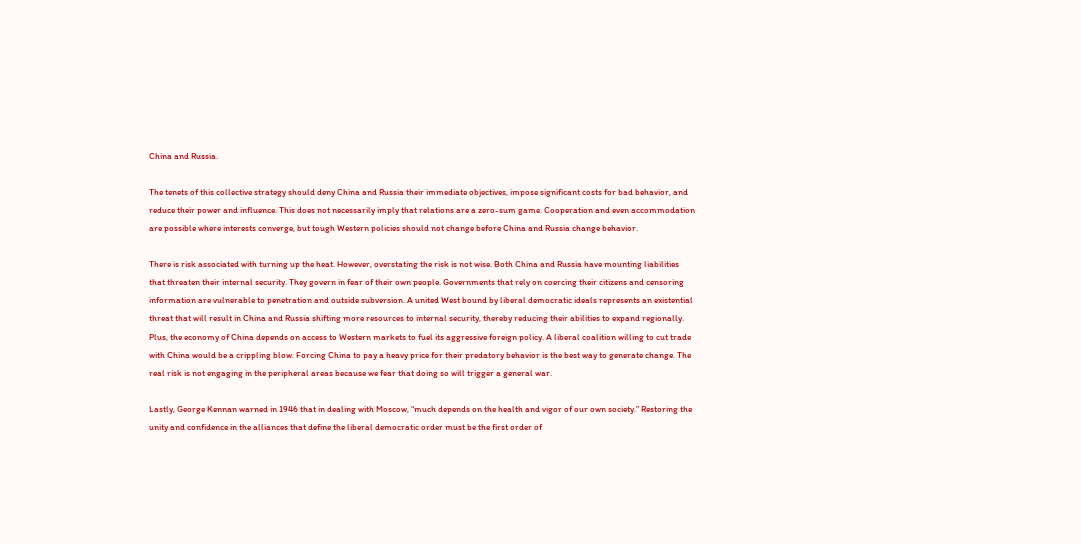China and Russia.

The tenets of this collective strategy should deny China and Russia their immediate objectives, impose significant costs for bad behavior, and reduce their power and influence. This does not necessarily imply that relations are a zero-sum game. Cooperation and even accommodation are possible where interests converge, but tough Western policies should not change before China and Russia change behavior.

There is risk associated with turning up the heat. However, overstating the risk is not wise. Both China and Russia have mounting liabilities that threaten their internal security. They govern in fear of their own people. Governments that rely on coercing their citizens and censoring information are vulnerable to penetration and outside subversion. A united West bound by liberal democratic ideals represents an existential threat that will result in China and Russia shifting more resources to internal security, thereby reducing their abilities to expand regionally. Plus, the economy of China depends on access to Western markets to fuel its aggressive foreign policy. A liberal coalition willing to cut trade with China would be a crippling blow. Forcing China to pay a heavy price for their predatory behavior is the best way to generate change. The real risk is not engaging in the peripheral areas because we fear that doing so will trigger a general war.

Lastly, George Kennan warned in 1946 that in dealing with Moscow, “much depends on the health and vigor of our own society.” Restoring the unity and confidence in the alliances that define the liberal democratic order must be the first order of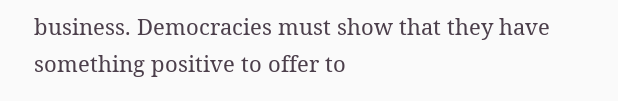business. Democracies must show that they have something positive to offer to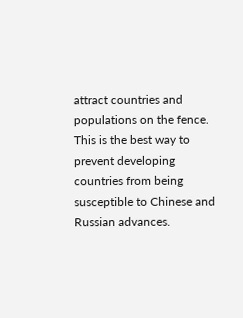attract countries and populations on the fence. This is the best way to prevent developing countries from being susceptible to Chinese and Russian advances.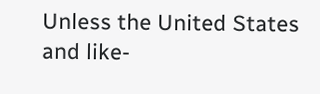Unless the United States and like-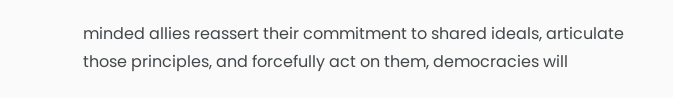minded allies reassert their commitment to shared ideals, articulate those principles, and forcefully act on them, democracies will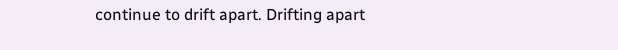continue to drift apart. Drifting apart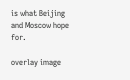is what Beijing and Moscow hope for.

overlay image